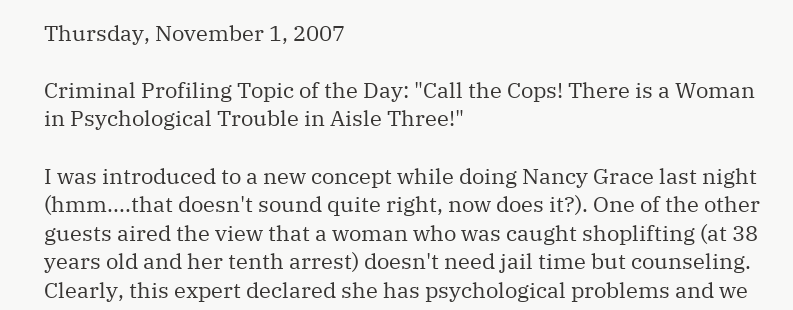Thursday, November 1, 2007

Criminal Profiling Topic of the Day: "Call the Cops! There is a Woman in Psychological Trouble in Aisle Three!"

I was introduced to a new concept while doing Nancy Grace last night (hmm....that doesn't sound quite right, now does it?). One of the other guests aired the view that a woman who was caught shoplifting (at 38 years old and her tenth arrest) doesn't need jail time but counseling. Clearly, this expert declared she has psychological problems and we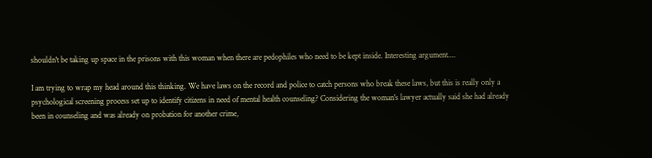shouldn't be taking up space in the prisons with this woman when there are pedophiles who need to be kept inside. Interesting argument....

I am trying to wrap my head around this thinking. We have laws on the record and police to catch persons who break these laws, but this is really only a psychological screening process set up to identify citizens in need of mental health counseling? Considering the woman's lawyer actually said she had already been in counseling and was already on probation for another crime,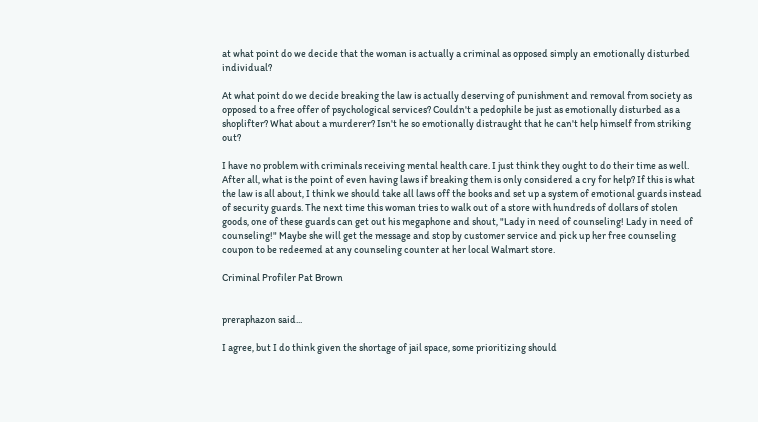at what point do we decide that the woman is actually a criminal as opposed simply an emotionally disturbed individual?

At what point do we decide breaking the law is actually deserving of punishment and removal from society as opposed to a free offer of psychological services? Couldn't a pedophile be just as emotionally disturbed as a shoplifter? What about a murderer? Isn't he so emotionally distraught that he can't help himself from striking out?

I have no problem with criminals receiving mental health care. I just think they ought to do their time as well. After all, what is the point of even having laws if breaking them is only considered a cry for help? If this is what the law is all about, I think we should take all laws off the books and set up a system of emotional guards instead of security guards. The next time this woman tries to walk out of a store with hundreds of dollars of stolen goods, one of these guards can get out his megaphone and shout, "Lady in need of counseling! Lady in need of counseling!" Maybe she will get the message and stop by customer service and pick up her free counseling coupon to be redeemed at any counseling counter at her local Walmart store.

Criminal Profiler Pat Brown


preraphazon said...

I agree, but I do think given the shortage of jail space, some prioritizing should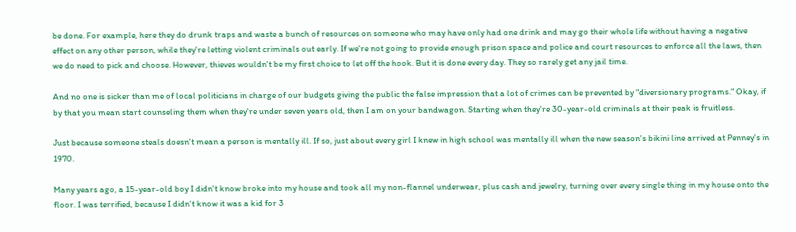be done. For example, here they do drunk traps and waste a bunch of resources on someone who may have only had one drink and may go their whole life without having a negative effect on any other person, while they're letting violent criminals out early. If we're not going to provide enough prison space and police and court resources to enforce all the laws, then we do need to pick and choose. However, thieves wouldn't be my first choice to let off the hook. But it is done every day. They so rarely get any jail time.

And no one is sicker than me of local politicians in charge of our budgets giving the public the false impression that a lot of crimes can be prevented by "diversionary programs." Okay, if by that you mean start counseling them when they're under seven years old, then I am on your bandwagon. Starting when they're 30-year-old criminals at their peak is fruitless.

Just because someone steals doesn't mean a person is mentally ill. If so, just about every girl I knew in high school was mentally ill when the new season's bikini line arrived at Penney's in 1970.

Many years ago, a 15-year-old boy I didn't know broke into my house and took all my non-flannel underwear, plus cash and jewelry, turning over every single thing in my house onto the floor. I was terrified, because I didn't know it was a kid for 3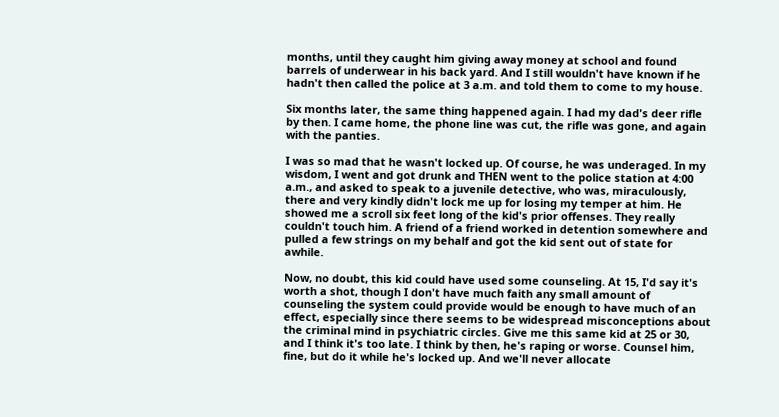months, until they caught him giving away money at school and found barrels of underwear in his back yard. And I still wouldn't have known if he hadn't then called the police at 3 a.m. and told them to come to my house.

Six months later, the same thing happened again. I had my dad's deer rifle by then. I came home, the phone line was cut, the rifle was gone, and again with the panties.

I was so mad that he wasn't locked up. Of course, he was underaged. In my wisdom, I went and got drunk and THEN went to the police station at 4:00 a.m., and asked to speak to a juvenile detective, who was, miraculously, there and very kindly didn't lock me up for losing my temper at him. He showed me a scroll six feet long of the kid's prior offenses. They really couldn't touch him. A friend of a friend worked in detention somewhere and pulled a few strings on my behalf and got the kid sent out of state for awhile.

Now, no doubt, this kid could have used some counseling. At 15, I'd say it's worth a shot, though I don't have much faith any small amount of counseling the system could provide would be enough to have much of an effect, especially since there seems to be widespread misconceptions about the criminal mind in psychiatric circles. Give me this same kid at 25 or 30, and I think it's too late. I think by then, he's raping or worse. Counsel him, fine, but do it while he's locked up. And we'll never allocate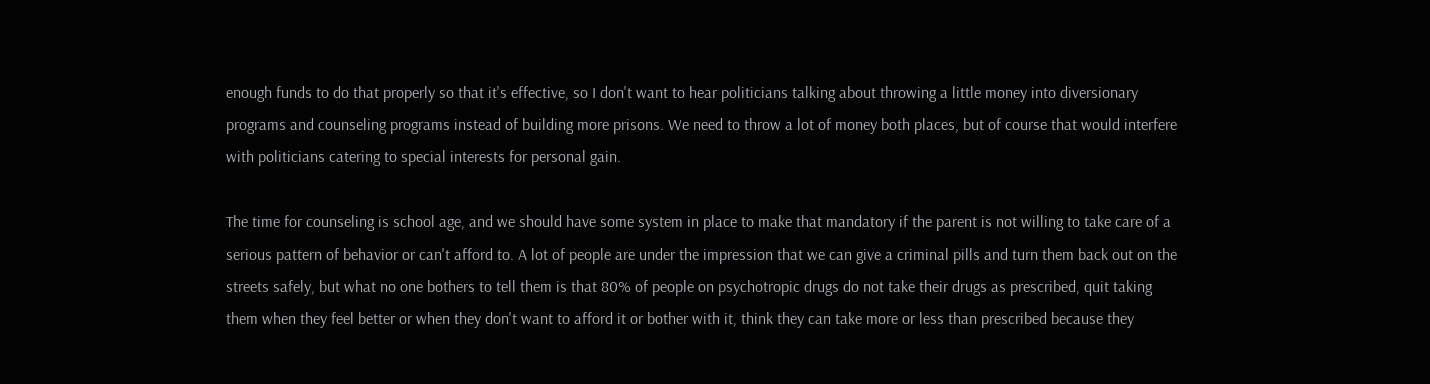enough funds to do that properly so that it's effective, so I don't want to hear politicians talking about throwing a little money into diversionary programs and counseling programs instead of building more prisons. We need to throw a lot of money both places, but of course that would interfere with politicians catering to special interests for personal gain.

The time for counseling is school age, and we should have some system in place to make that mandatory if the parent is not willing to take care of a serious pattern of behavior or can't afford to. A lot of people are under the impression that we can give a criminal pills and turn them back out on the streets safely, but what no one bothers to tell them is that 80% of people on psychotropic drugs do not take their drugs as prescribed, quit taking them when they feel better or when they don't want to afford it or bother with it, think they can take more or less than prescribed because they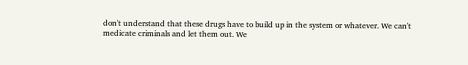don't understand that these drugs have to build up in the system or whatever. We can't medicate criminals and let them out. We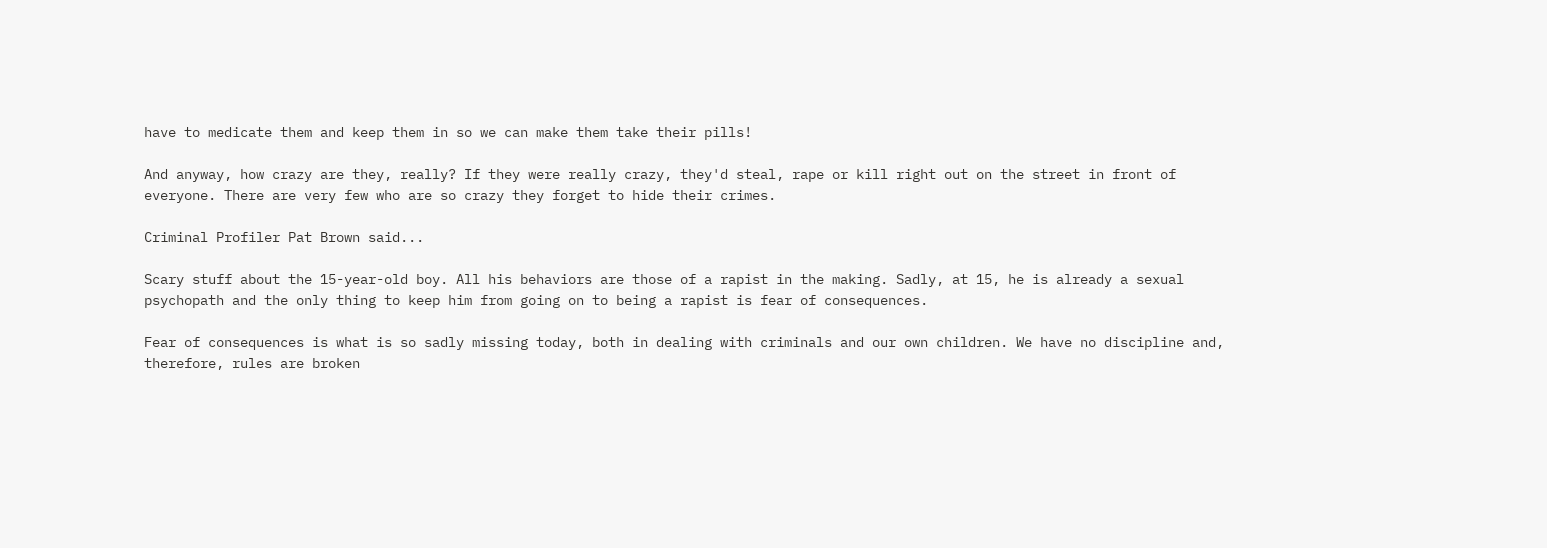have to medicate them and keep them in so we can make them take their pills!

And anyway, how crazy are they, really? If they were really crazy, they'd steal, rape or kill right out on the street in front of everyone. There are very few who are so crazy they forget to hide their crimes.

Criminal Profiler Pat Brown said...

Scary stuff about the 15-year-old boy. All his behaviors are those of a rapist in the making. Sadly, at 15, he is already a sexual psychopath and the only thing to keep him from going on to being a rapist is fear of consequences.

Fear of consequences is what is so sadly missing today, both in dealing with criminals and our own children. We have no discipline and, therefore, rules are broken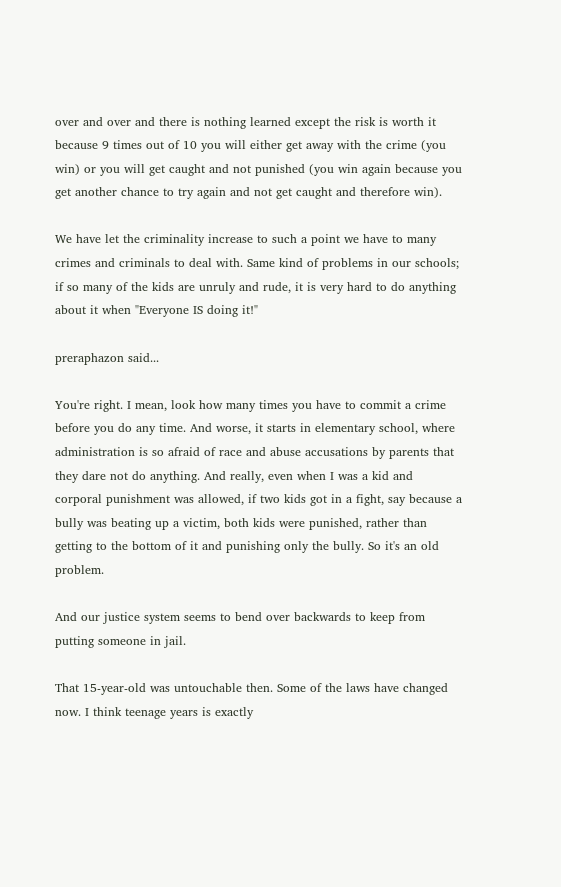over and over and there is nothing learned except the risk is worth it because 9 times out of 10 you will either get away with the crime (you win) or you will get caught and not punished (you win again because you get another chance to try again and not get caught and therefore win).

We have let the criminality increase to such a point we have to many crimes and criminals to deal with. Same kind of problems in our schools; if so many of the kids are unruly and rude, it is very hard to do anything about it when "Everyone IS doing it!"

preraphazon said...

You're right. I mean, look how many times you have to commit a crime before you do any time. And worse, it starts in elementary school, where administration is so afraid of race and abuse accusations by parents that they dare not do anything. And really, even when I was a kid and corporal punishment was allowed, if two kids got in a fight, say because a bully was beating up a victim, both kids were punished, rather than getting to the bottom of it and punishing only the bully. So it's an old problem.

And our justice system seems to bend over backwards to keep from putting someone in jail.

That 15-year-old was untouchable then. Some of the laws have changed now. I think teenage years is exactly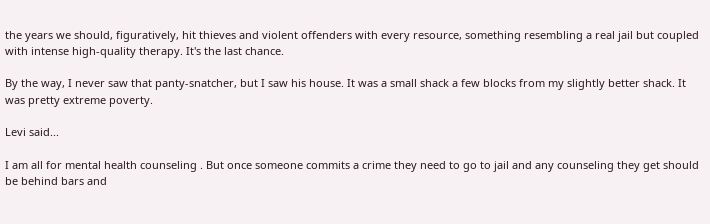the years we should, figuratively, hit thieves and violent offenders with every resource, something resembling a real jail but coupled with intense high-quality therapy. It's the last chance.

By the way, I never saw that panty-snatcher, but I saw his house. It was a small shack a few blocks from my slightly better shack. It was pretty extreme poverty.

Levi said...

I am all for mental health counseling . But once someone commits a crime they need to go to jail and any counseling they get should be behind bars and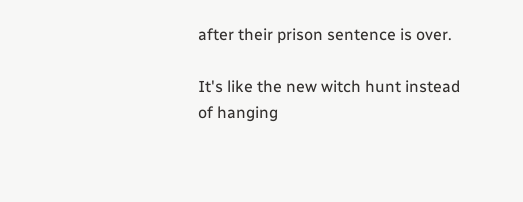after their prison sentence is over.

It's like the new witch hunt instead of hanging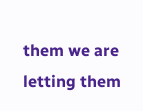them we are letting them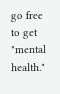go free to get "mental health."